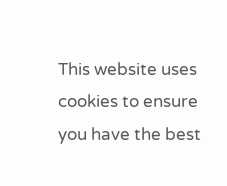This website uses cookies to ensure you have the best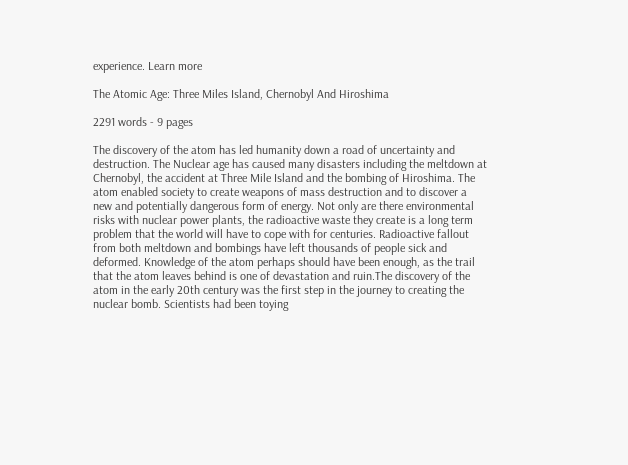experience. Learn more

The Atomic Age: Three Miles Island, Chernobyl And Hiroshima

2291 words - 9 pages

The discovery of the atom has led humanity down a road of uncertainty and destruction. The Nuclear age has caused many disasters including the meltdown at Chernobyl, the accident at Three Mile Island and the bombing of Hiroshima. The atom enabled society to create weapons of mass destruction and to discover a new and potentially dangerous form of energy. Not only are there environmental risks with nuclear power plants, the radioactive waste they create is a long term problem that the world will have to cope with for centuries. Radioactive fallout from both meltdown and bombings have left thousands of people sick and deformed. Knowledge of the atom perhaps should have been enough, as the trail that the atom leaves behind is one of devastation and ruin.The discovery of the atom in the early 20th century was the first step in the journey to creating the nuclear bomb. Scientists had been toying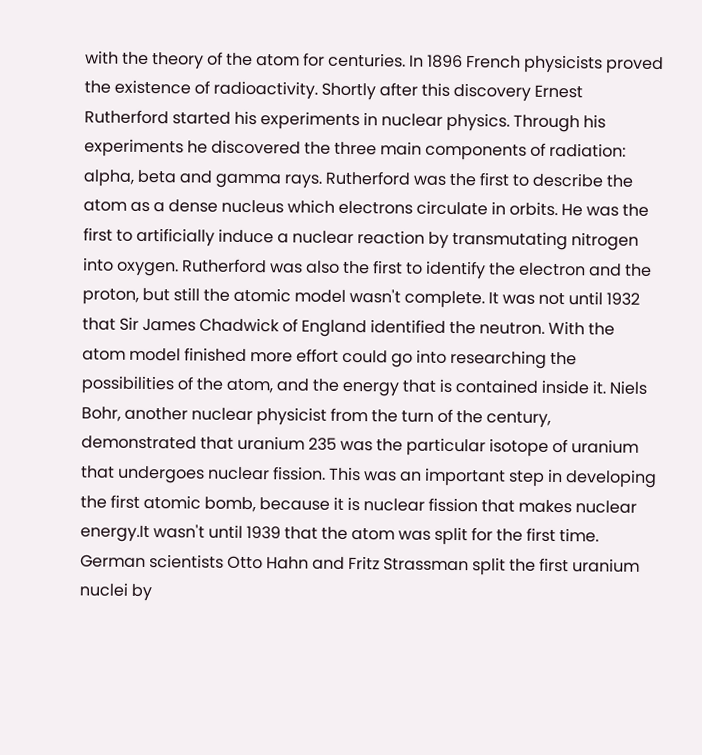with the theory of the atom for centuries. In 1896 French physicists proved the existence of radioactivity. Shortly after this discovery Ernest Rutherford started his experiments in nuclear physics. Through his experiments he discovered the three main components of radiation: alpha, beta and gamma rays. Rutherford was the first to describe the atom as a dense nucleus which electrons circulate in orbits. He was the first to artificially induce a nuclear reaction by transmutating nitrogen into oxygen. Rutherford was also the first to identify the electron and the proton, but still the atomic model wasn't complete. It was not until 1932 that Sir James Chadwick of England identified the neutron. With the atom model finished more effort could go into researching the possibilities of the atom, and the energy that is contained inside it. Niels Bohr, another nuclear physicist from the turn of the century, demonstrated that uranium 235 was the particular isotope of uranium that undergoes nuclear fission. This was an important step in developing the first atomic bomb, because it is nuclear fission that makes nuclear energy.It wasn't until 1939 that the atom was split for the first time. German scientists Otto Hahn and Fritz Strassman split the first uranium nuclei by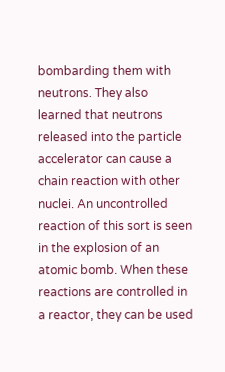bombarding them with neutrons. They also learned that neutrons released into the particle accelerator can cause a chain reaction with other nuclei. An uncontrolled reaction of this sort is seen in the explosion of an atomic bomb. When these reactions are controlled in a reactor, they can be used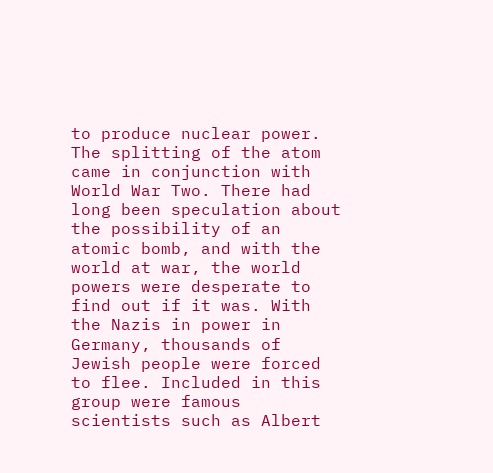to produce nuclear power. The splitting of the atom came in conjunction with World War Two. There had long been speculation about the possibility of an atomic bomb, and with the world at war, the world powers were desperate to find out if it was. With the Nazis in power in Germany, thousands of Jewish people were forced to flee. Included in this group were famous scientists such as Albert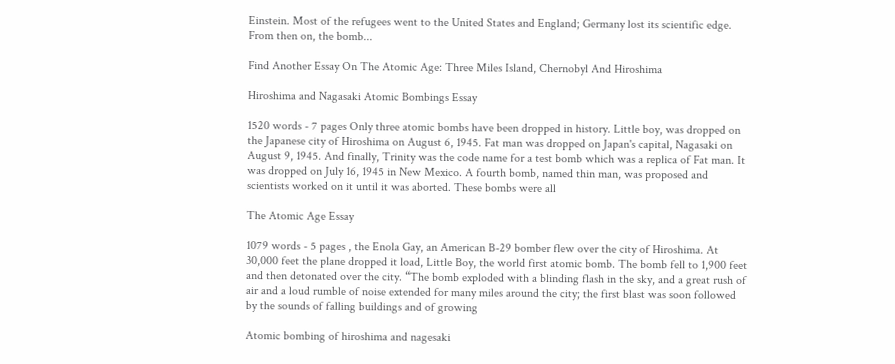Einstein. Most of the refugees went to the United States and England; Germany lost its scientific edge. From then on, the bomb...

Find Another Essay On The Atomic Age: Three Miles Island, Chernobyl And Hiroshima

Hiroshima and Nagasaki Atomic Bombings Essay

1520 words - 7 pages Only three atomic bombs have been dropped in history. Little boy, was dropped on the Japanese city of Hiroshima on August 6, 1945. Fat man was dropped on Japan's capital, Nagasaki on August 9, 1945. And finally, Trinity was the code name for a test bomb which was a replica of Fat man. It was dropped on July 16, 1945 in New Mexico. A fourth bomb, named thin man, was proposed and scientists worked on it until it was aborted. These bombs were all

The Atomic Age Essay

1079 words - 5 pages , the Enola Gay, an American B-29 bomber flew over the city of Hiroshima. At 30,000 feet the plane dropped it load, Little Boy, the world first atomic bomb. The bomb fell to 1,900 feet and then detonated over the city. “The bomb exploded with a blinding flash in the sky, and a great rush of air and a loud rumble of noise extended for many miles around the city; the first blast was soon followed by the sounds of falling buildings and of growing

Atomic bombing of hiroshima and nagesaki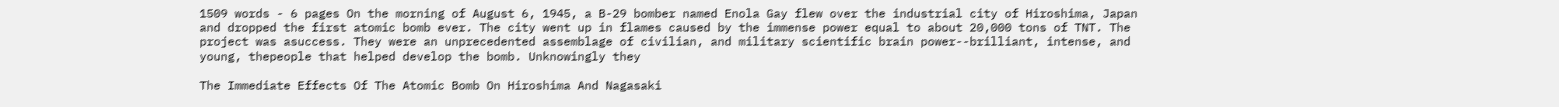1509 words - 6 pages On the morning of August 6, 1945, a B-29 bomber named Enola Gay flew over the industrial city of Hiroshima, Japan and dropped the first atomic bomb ever. The city went up in flames caused by the immense power equal to about 20,000 tons of TNT. The project was asuccess. They were an unprecedented assemblage of civilian, and military scientific brain power--brilliant, intense, and young, thepeople that helped develop the bomb. Unknowingly they

The Immediate Effects Of The Atomic Bomb On Hiroshima And Nagasaki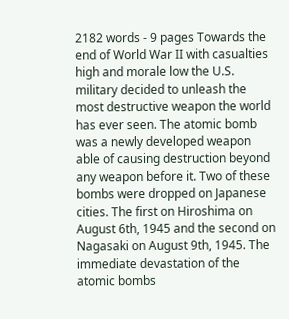2182 words - 9 pages Towards the end of World War II with casualties high and morale low the U.S. military decided to unleash the most destructive weapon the world has ever seen. The atomic bomb was a newly developed weapon able of causing destruction beyond any weapon before it. Two of these bombs were dropped on Japanese cities. The first on Hiroshima on August 6th, 1945 and the second on Nagasaki on August 9th, 1945. The immediate devastation of the atomic bombs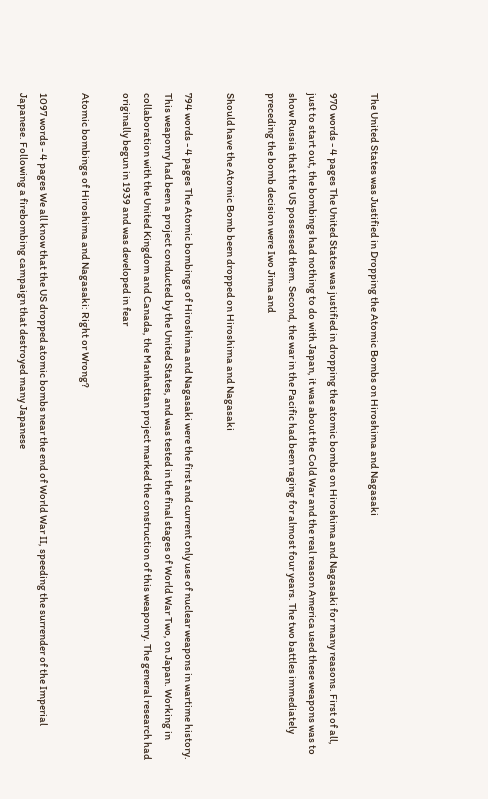The United States was Justified in Dropping the Atomic Bombs on Hiroshima and Nagasaki

970 words - 4 pages The United States was justified in dropping the atomic bombs on Hiroshima and Nagasaki for many reasons. First of all, just to start out, the bombings had nothing to do with Japan, it was about the Cold War and the real reason America used these weapons was to show Russia that the US possessed them. Second, the war in the Pacific had been raging for almost four years. The two battles immediately preceding the bomb decision were Iwo Jima and

Should have the Atomic Bomb been dropped on Hiroshima and Nagasaki

794 words - 4 pages The Atomic bombings of Hiroshima and Nagasaki were the first and current only use of nuclear weapons in wartime history. This weaponry had been a project conducted by the United States, and was tested in the final stages of World War Two, on Japan. Working in collaboration with the United Kingdom and Canada, the Manhattan project marked the construction of this weaponry. The general research had originally begun in 1939 and was developed in fear

Atomic bombings of Hiroshima and Nagasaki: Right or Wrong?

1097 words - 4 pages We all know that the US dropped atomic bombs near the end of World War II, speeding the surrender of the Imperial Japanese. Following a firebombing campaign that destroyed many Japanese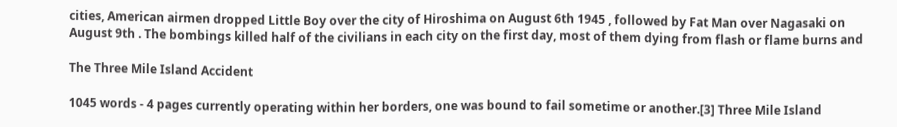cities, American airmen dropped Little Boy over the city of Hiroshima on August 6th 1945 , followed by Fat Man over Nagasaki on August 9th . The bombings killed half of the civilians in each city on the first day, most of them dying from flash or flame burns and

The Three Mile Island Accident

1045 words - 4 pages currently operating within her borders, one was bound to fail sometime or another.[3] Three Mile Island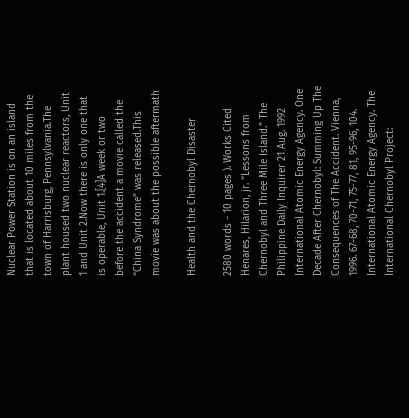Nuclear Power Station is on an island that is located about 10 miles from the town of Harrisburg, Pennsylvania.The plant housed two nuclear reactors, Unit 1 and Unit 2.Now there is only one that is operable, Unit 1.[4]A week or two before the accident a movie called the “China Syndrome” was released.This movie was about the possible aftermath

Health and the Chernobyl Disaster

2580 words - 10 pages ). Works Cited Henares, Hilarion, jr. “Lessons from Chernobyl and Three Mile Island.” The Philippine Daily Inquirer 21 Aug. 1992 International Atomic Energy Agency. One Decade After Chernobyl: Summing Up The Consequences of The Accident. Vienna, 1996. 67-68, 70-71, 75-77, 81, 95-96, 104. International Atomic Energy Agency. The International Chernobyl Project: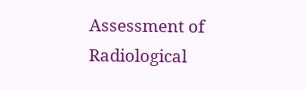Assessment of Radiological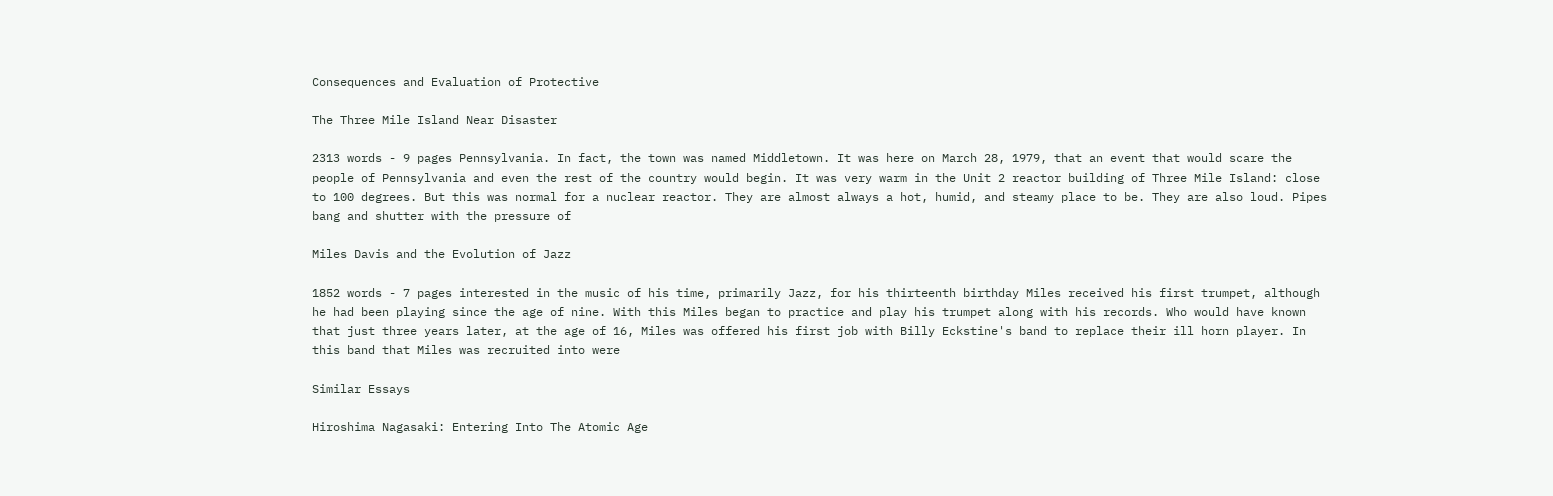Consequences and Evaluation of Protective

The Three Mile Island Near Disaster

2313 words - 9 pages Pennsylvania. In fact, the town was named Middletown. It was here on March 28, 1979, that an event that would scare the people of Pennsylvania and even the rest of the country would begin. It was very warm in the Unit 2 reactor building of Three Mile Island: close to 100 degrees. But this was normal for a nuclear reactor. They are almost always a hot, humid, and steamy place to be. They are also loud. Pipes bang and shutter with the pressure of

Miles Davis and the Evolution of Jazz

1852 words - 7 pages interested in the music of his time, primarily Jazz, for his thirteenth birthday Miles received his first trumpet, although he had been playing since the age of nine. With this Miles began to practice and play his trumpet along with his records. Who would have known that just three years later, at the age of 16, Miles was offered his first job with Billy Eckstine's band to replace their ill horn player. In this band that Miles was recruited into were

Similar Essays

Hiroshima Nagasaki: Entering Into The Atomic Age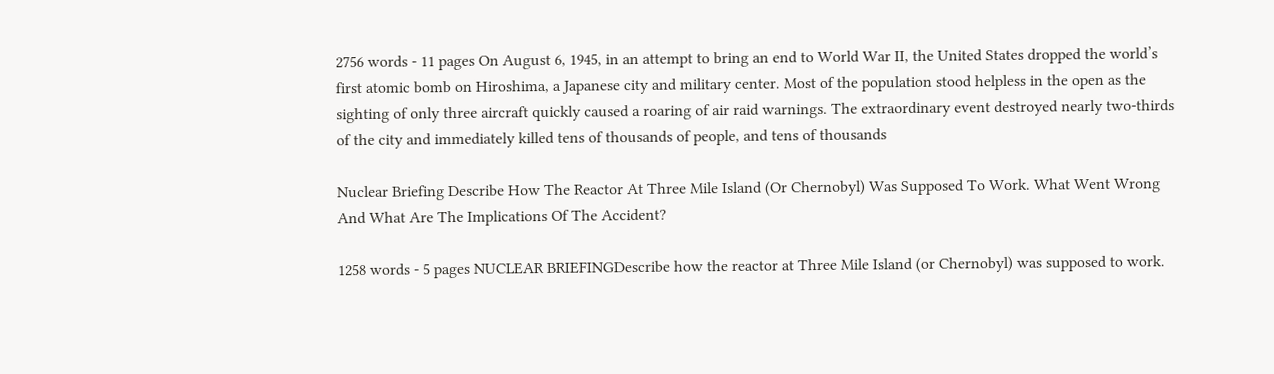2756 words - 11 pages On August 6, 1945, in an attempt to bring an end to World War II, the United States dropped the world’s first atomic bomb on Hiroshima, a Japanese city and military center. Most of the population stood helpless in the open as the sighting of only three aircraft quickly caused a roaring of air raid warnings. The extraordinary event destroyed nearly two-thirds of the city and immediately killed tens of thousands of people, and tens of thousands

Nuclear Briefing Describe How The Reactor At Three Mile Island (Or Chernobyl) Was Supposed To Work. What Went Wrong And What Are The Implications Of The Accident?

1258 words - 5 pages NUCLEAR BRIEFINGDescribe how the reactor at Three Mile Island (or Chernobyl) was supposed to work.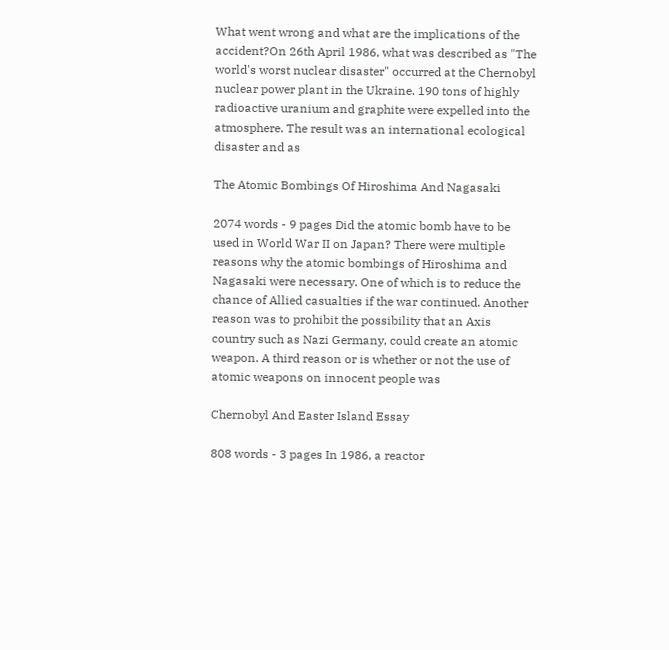What went wrong and what are the implications of the accident?On 26th April 1986, what was described as "The world's worst nuclear disaster" occurred at the Chernobyl nuclear power plant in the Ukraine. 190 tons of highly radioactive uranium and graphite were expelled into the atmosphere. The result was an international ecological disaster and as

The Atomic Bombings Of Hiroshima And Nagasaki

2074 words - 9 pages Did the atomic bomb have to be used in World War II on Japan? There were multiple reasons why the atomic bombings of Hiroshima and Nagasaki were necessary. One of which is to reduce the chance of Allied casualties if the war continued. Another reason was to prohibit the possibility that an Axis country such as Nazi Germany, could create an atomic weapon. A third reason or is whether or not the use of atomic weapons on innocent people was

Chernobyl And Easter Island Essay

808 words - 3 pages In 1986, a reactor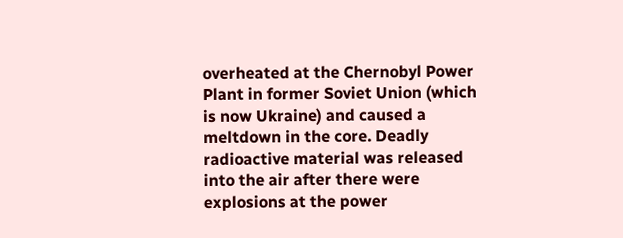overheated at the Chernobyl Power Plant in former Soviet Union (which is now Ukraine) and caused a meltdown in the core. Deadly radioactive material was released into the air after there were explosions at the power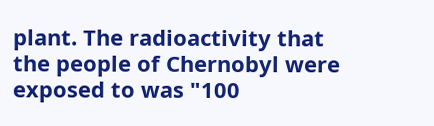plant. The radioactivity that the people of Chernobyl were exposed to was "100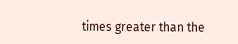times greater than the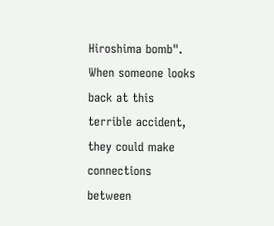Hiroshima bomb". When someone looks back at this terrible accident, they could make connections between